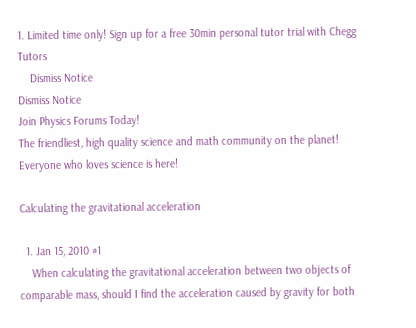1. Limited time only! Sign up for a free 30min personal tutor trial with Chegg Tutors
    Dismiss Notice
Dismiss Notice
Join Physics Forums Today!
The friendliest, high quality science and math community on the planet! Everyone who loves science is here!

Calculating the gravitational acceleration

  1. Jan 15, 2010 #1
    When calculating the gravitational acceleration between two objects of comparable mass, should I find the acceleration caused by gravity for both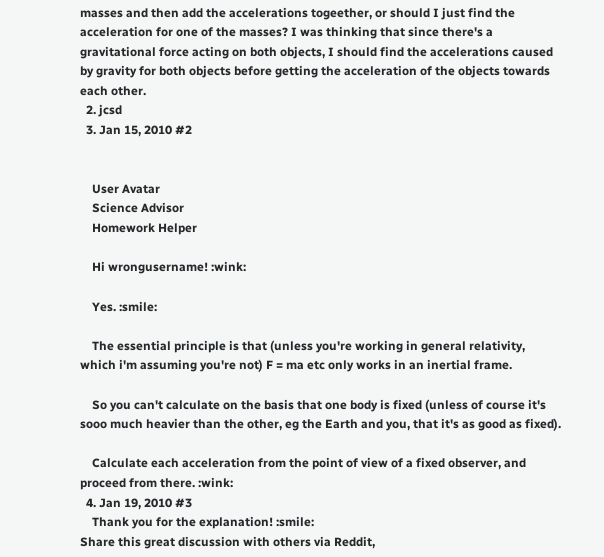masses and then add the accelerations togeether, or should I just find the acceleration for one of the masses? I was thinking that since there's a gravitational force acting on both objects, I should find the accelerations caused by gravity for both objects before getting the acceleration of the objects towards each other.
  2. jcsd
  3. Jan 15, 2010 #2


    User Avatar
    Science Advisor
    Homework Helper

    Hi wrongusername! :wink:

    Yes. :smile:

    The essential principle is that (unless you're working in general relativity, which i'm assuming you're not) F = ma etc only works in an inertial frame.

    So you can't calculate on the basis that one body is fixed (unless of course it's sooo much heavier than the other, eg the Earth and you, that it's as good as fixed).

    Calculate each acceleration from the point of view of a fixed observer, and proceed from there. :wink:
  4. Jan 19, 2010 #3
    Thank you for the explanation! :smile:
Share this great discussion with others via Reddit,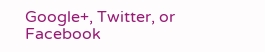Google+, Twitter, or Facebook